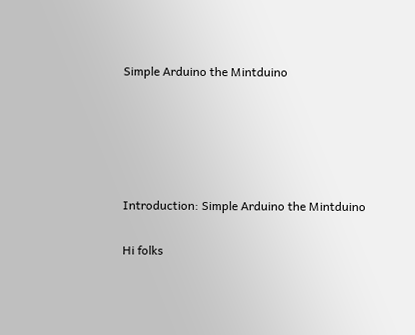Simple Arduino the Mintduino





Introduction: Simple Arduino the Mintduino

Hi folks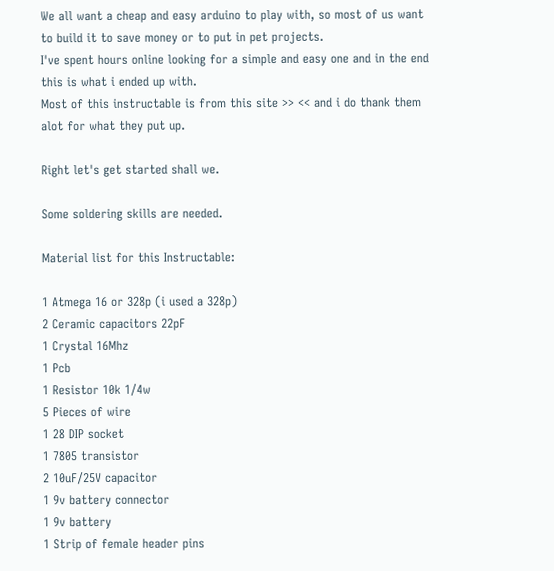We all want a cheap and easy arduino to play with, so most of us want to build it to save money or to put in pet projects.
I've spent hours online looking for a simple and easy one and in the end this is what i ended up with.
Most of this instructable is from this site >> << and i do thank them alot for what they put up.

Right let's get started shall we.

Some soldering skills are needed.

Material list for this Instructable:

1 Atmega 16 or 328p (i used a 328p)
2 Ceramic capacitors 22pF
1 Crystal 16Mhz
1 Pcb
1 Resistor 10k 1/4w
5 Pieces of wire
1 28 DIP socket
1 7805 transistor
2 10uF/25V capacitor
1 9v battery connector
1 9v battery
1 Strip of female header pins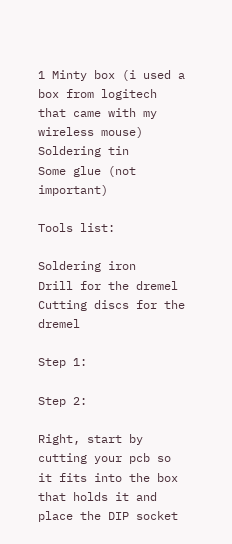1 Minty box (i used a box from logitech that came with my wireless mouse)
Soldering tin
Some glue (not important)

Tools list:

Soldering iron
Drill for the dremel
Cutting discs for the dremel

Step 1:

Step 2:

Right, start by cutting your pcb so it fits into the box that holds it and place the DIP socket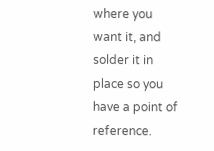where you want it, and solder it in place so you have a point of reference.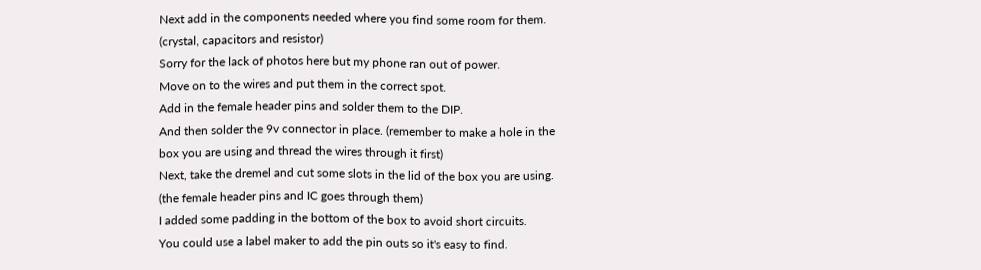Next add in the components needed where you find some room for them. (crystal, capacitors and resistor)
Sorry for the lack of photos here but my phone ran out of power.
Move on to the wires and put them in the correct spot.
Add in the female header pins and solder them to the DIP.
And then solder the 9v connector in place. (remember to make a hole in the box you are using and thread the wires through it first)
Next, take the dremel and cut some slots in the lid of the box you are using.  (the female header pins and IC goes through them)
I added some padding in the bottom of the box to avoid short circuits.
You could use a label maker to add the pin outs so it's easy to find.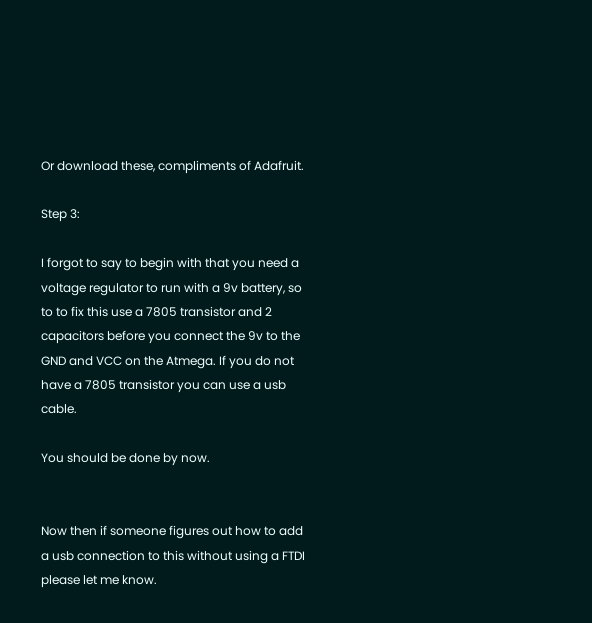Or download these, compliments of Adafruit.

Step 3:

I forgot to say to begin with that you need a voltage regulator to run with a 9v battery, so to to fix this use a 7805 transistor and 2 capacitors before you connect the 9v to the GND and VCC on the Atmega. If you do not have a 7805 transistor you can use a usb cable.

You should be done by now.


Now then if someone figures out how to add a usb connection to this without using a FTDI please let me know.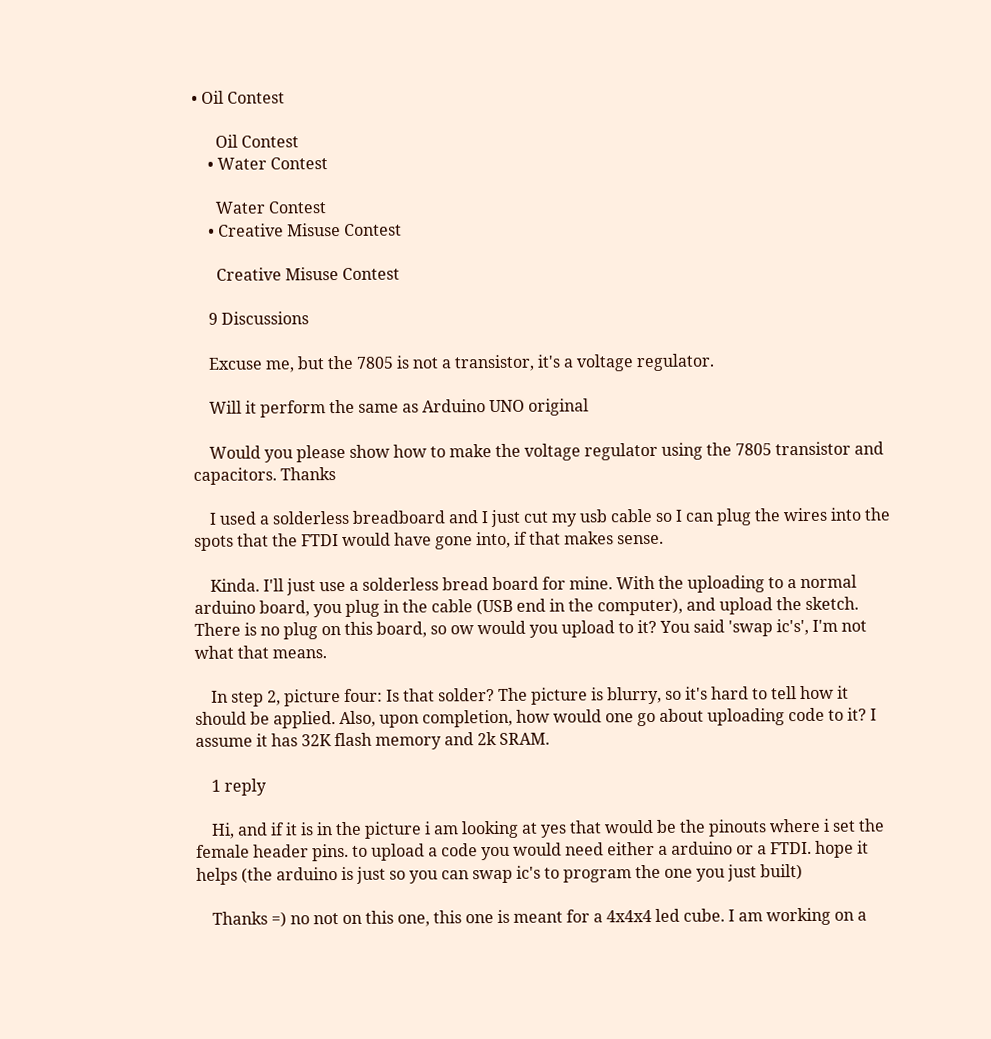• Oil Contest

      Oil Contest
    • Water Contest

      Water Contest
    • Creative Misuse Contest

      Creative Misuse Contest

    9 Discussions

    Excuse me, but the 7805 is not a transistor, it's a voltage regulator.

    Will it perform the same as Arduino UNO original

    Would you please show how to make the voltage regulator using the 7805 transistor and capacitors. Thanks

    I used a solderless breadboard and I just cut my usb cable so I can plug the wires into the spots that the FTDI would have gone into, if that makes sense.

    Kinda. I'll just use a solderless bread board for mine. With the uploading to a normal arduino board, you plug in the cable (USB end in the computer), and upload the sketch. There is no plug on this board, so ow would you upload to it? You said 'swap ic's', I'm not what that means.

    In step 2, picture four: Is that solder? The picture is blurry, so it's hard to tell how it should be applied. Also, upon completion, how would one go about uploading code to it? I assume it has 32K flash memory and 2k SRAM.

    1 reply

    Hi, and if it is in the picture i am looking at yes that would be the pinouts where i set the female header pins. to upload a code you would need either a arduino or a FTDI. hope it helps (the arduino is just so you can swap ic's to program the one you just built)

    Thanks =) no not on this one, this one is meant for a 4x4x4 led cube. I am working on a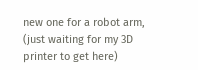new one for a robot arm, (just waiting for my 3D printer to get here)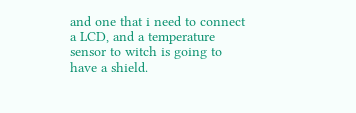and one that i need to connect a LCD, and a temperature sensor to witch is going to have a shield.